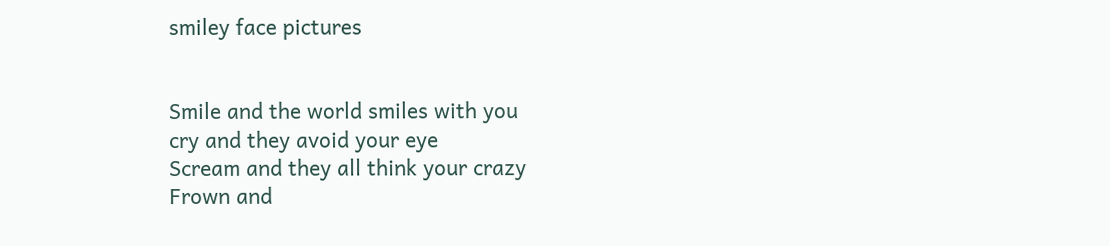smiley face pictures


Smile and the world smiles with you
cry and they avoid your eye
Scream and they all think your crazy
Frown and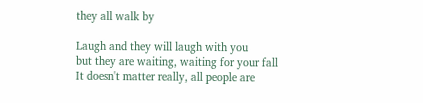they all walk by

Laugh and they will laugh with you
but they are waiting, waiting for your fall
It doesn't matter really, all people are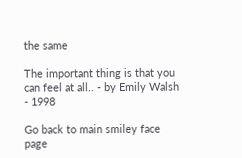the same

The important thing is that you can feel at all.. - by Emily Walsh - 1998

Go back to main smiley face page